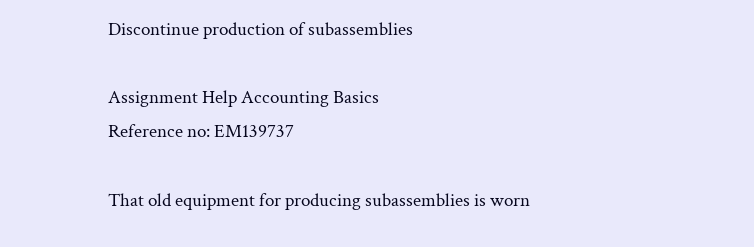Discontinue production of subassemblies

Assignment Help Accounting Basics
Reference no: EM139737

That old equipment for producing subassemblies is worn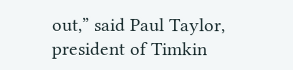out,” said Paul Taylor, president of Timkin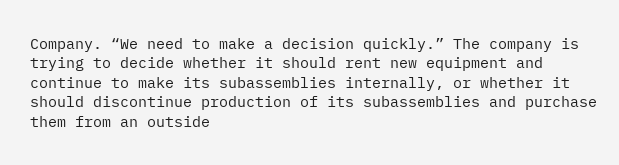Company. “We need to make a decision quickly.” The company is trying to decide whether it should rent new equipment and continue to make its subassemblies internally, or whether it should discontinue production of its subassemblies and purchase them from an outside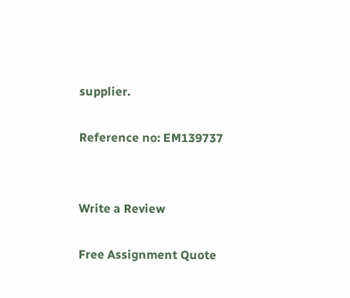supplier.

Reference no: EM139737


Write a Review

Free Assignment Quote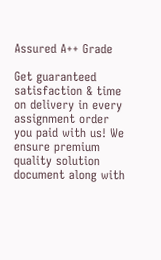Assured A++ Grade

Get guaranteed satisfaction & time on delivery in every assignment order you paid with us! We ensure premium quality solution document along with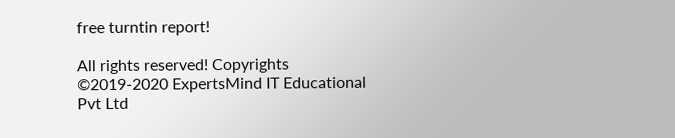free turntin report!

All rights reserved! Copyrights ©2019-2020 ExpertsMind IT Educational Pvt Ltd